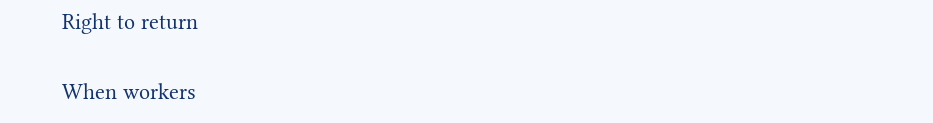Right to return

When workers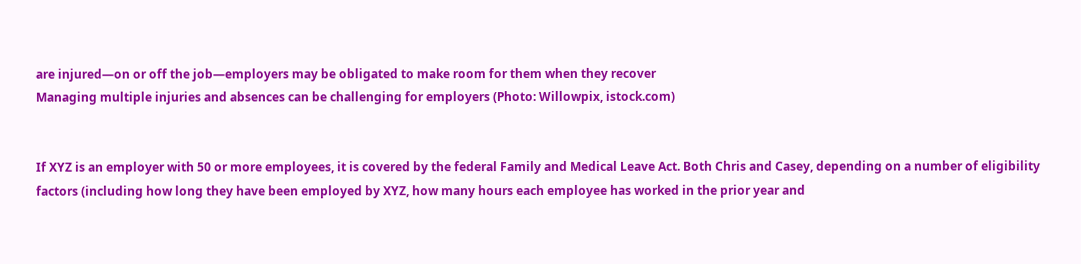are injured—on or off the job—employers may be obligated to make room for them when they recover
Managing multiple injuries and absences can be challenging for employers (Photo: Willowpix, istock.com)


If XYZ is an employer with 50 or more employees, it is covered by the federal Family and Medical Leave Act. Both Chris and Casey, depending on a number of eligibility factors (including how long they have been employed by XYZ, how many hours each employee has worked in the prior year and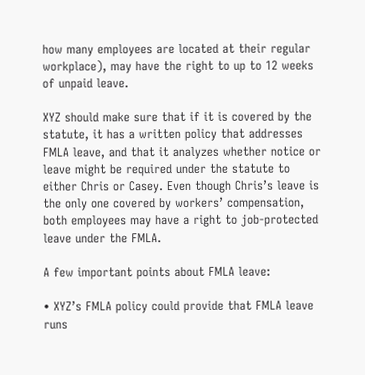how many employees are located at their regular workplace), may have the right to up to 12 weeks of unpaid leave.

XYZ should make sure that if it is covered by the statute, it has a written policy that addresses FMLA leave, and that it analyzes whether notice or leave might be required under the statute to either Chris or Casey. Even though Chris’s leave is the only one covered by workers’ compensation, both employees may have a right to job-protected leave under the FMLA.

A few important points about FMLA leave:

• XYZ’s FMLA policy could provide that FMLA leave runs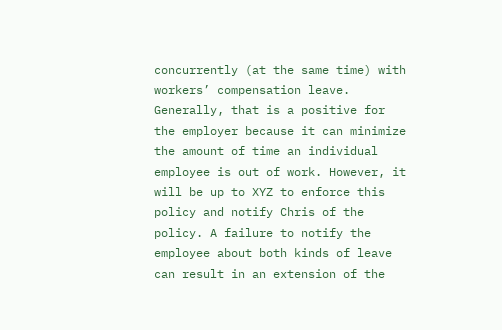concurrently (at the same time) with workers’ compensation leave. Generally, that is a positive for the employer because it can minimize the amount of time an individual employee is out of work. However, it will be up to XYZ to enforce this policy and notify Chris of the policy. A failure to notify the employee about both kinds of leave can result in an extension of the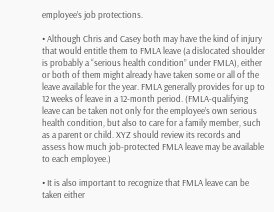employee’s job protections.

• Although Chris and Casey both may have the kind of injury that would entitle them to FMLA leave (a dislocated shoulder is probably a “serious health condition” under FMLA), either or both of them might already have taken some or all of the leave available for the year. FMLA generally provides for up to 12 weeks of leave in a 12-month period. (FMLA-qualifying leave can be taken not only for the employee’s own serious health condition, but also to care for a family member, such as a parent or child. XYZ should review its records and assess how much job-protected FMLA leave may be available to each employee.)

• It is also important to recognize that FMLA leave can be taken either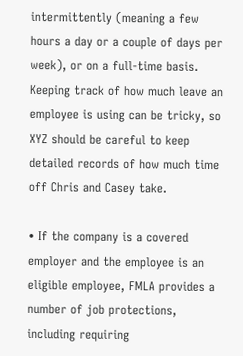intermittently (meaning a few hours a day or a couple of days per week), or on a full-time basis. Keeping track of how much leave an employee is using can be tricky, so XYZ should be careful to keep detailed records of how much time off Chris and Casey take.

• If the company is a covered employer and the employee is an eligible employee, FMLA provides a number of job protections, including requiring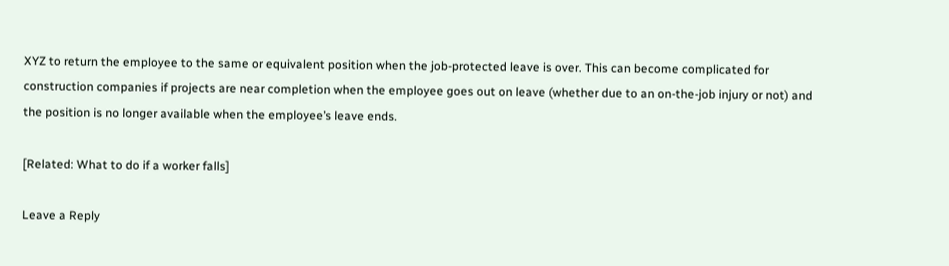XYZ to return the employee to the same or equivalent position when the job-protected leave is over. This can become complicated for construction companies if projects are near completion when the employee goes out on leave (whether due to an on-the-job injury or not) and the position is no longer available when the employee’s leave ends.

[Related: What to do if a worker falls]

Leave a Reply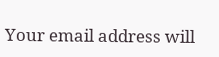Your email address will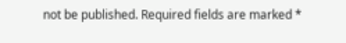not be published. Required fields are marked *